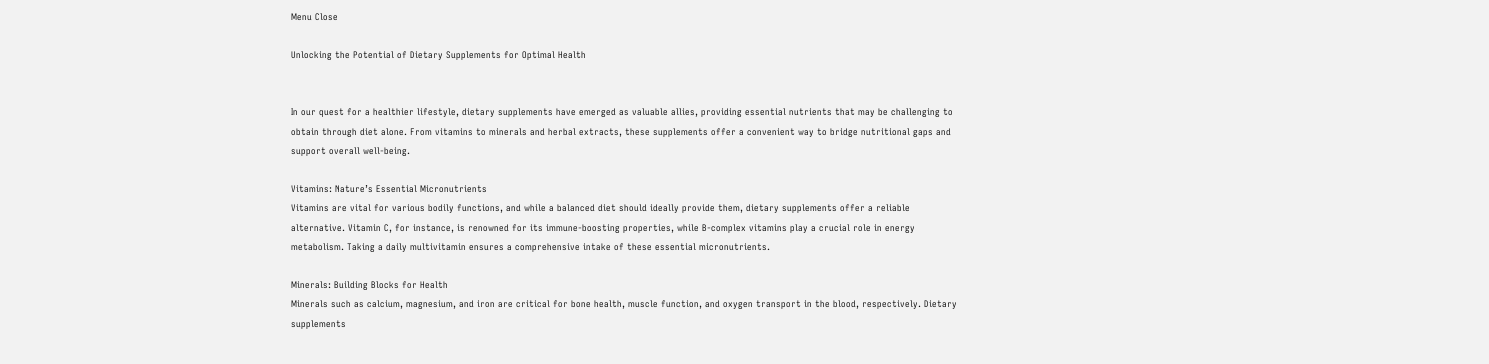Menu Close

Unlocking the Potential of Dietary Supplements for Optimal Health


In our quest for a healthier lifestyle, dietary supplements have emerged as valuable allies, providing essential nutrients that may be challenging to obtain through diet alone. From vitamins to minerals and herbal extracts, these supplements offer a convenient way to bridge nutritional gaps and support overall well-being.

Vitamins: Nature’s Essential Micronutrients
Vitamins are vital for various bodily functions, and while a balanced diet should ideally provide them, dietary supplements offer a reliable alternative. Vitamin C, for instance, is renowned for its immune-boosting properties, while B-complex vitamins play a crucial role in energy metabolism. Taking a daily multivitamin ensures a comprehensive intake of these essential micronutrients.

Minerals: Building Blocks for Health
Minerals such as calcium, magnesium, and iron are critical for bone health, muscle function, and oxygen transport in the blood, respectively. Dietary supplements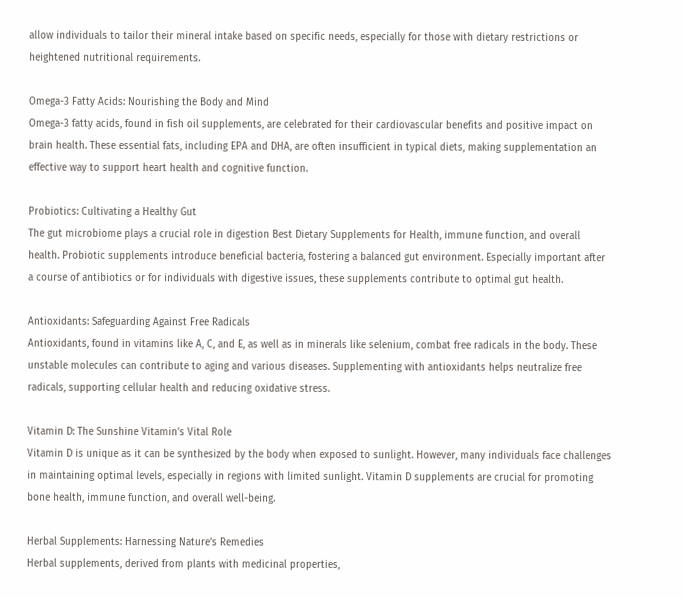allow individuals to tailor their mineral intake based on specific needs, especially for those with dietary restrictions or heightened nutritional requirements.

Omega-3 Fatty Acids: Nourishing the Body and Mind
Omega-3 fatty acids, found in fish oil supplements, are celebrated for their cardiovascular benefits and positive impact on brain health. These essential fats, including EPA and DHA, are often insufficient in typical diets, making supplementation an effective way to support heart health and cognitive function.

Probiotics: Cultivating a Healthy Gut
The gut microbiome plays a crucial role in digestion Best Dietary Supplements for Health, immune function, and overall health. Probiotic supplements introduce beneficial bacteria, fostering a balanced gut environment. Especially important after a course of antibiotics or for individuals with digestive issues, these supplements contribute to optimal gut health.

Antioxidants: Safeguarding Against Free Radicals
Antioxidants, found in vitamins like A, C, and E, as well as in minerals like selenium, combat free radicals in the body. These unstable molecules can contribute to aging and various diseases. Supplementing with antioxidants helps neutralize free radicals, supporting cellular health and reducing oxidative stress.

Vitamin D: The Sunshine Vitamin’s Vital Role
Vitamin D is unique as it can be synthesized by the body when exposed to sunlight. However, many individuals face challenges in maintaining optimal levels, especially in regions with limited sunlight. Vitamin D supplements are crucial for promoting bone health, immune function, and overall well-being.

Herbal Supplements: Harnessing Nature’s Remedies
Herbal supplements, derived from plants with medicinal properties,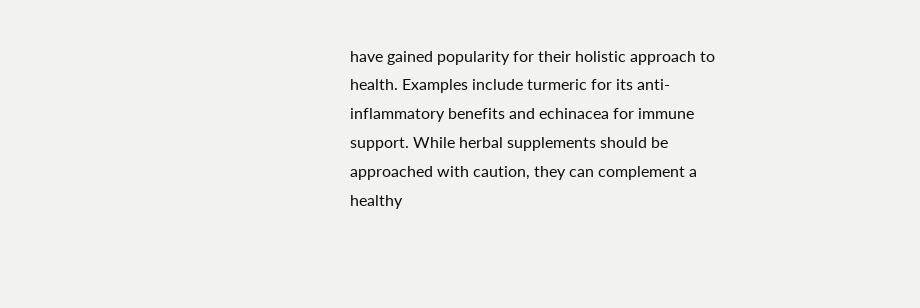have gained popularity for their holistic approach to health. Examples include turmeric for its anti-inflammatory benefits and echinacea for immune support. While herbal supplements should be approached with caution, they can complement a healthy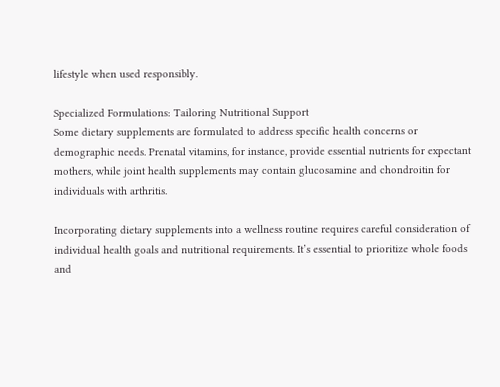lifestyle when used responsibly.

Specialized Formulations: Tailoring Nutritional Support
Some dietary supplements are formulated to address specific health concerns or demographic needs. Prenatal vitamins, for instance, provide essential nutrients for expectant mothers, while joint health supplements may contain glucosamine and chondroitin for individuals with arthritis.

Incorporating dietary supplements into a wellness routine requires careful consideration of individual health goals and nutritional requirements. It’s essential to prioritize whole foods and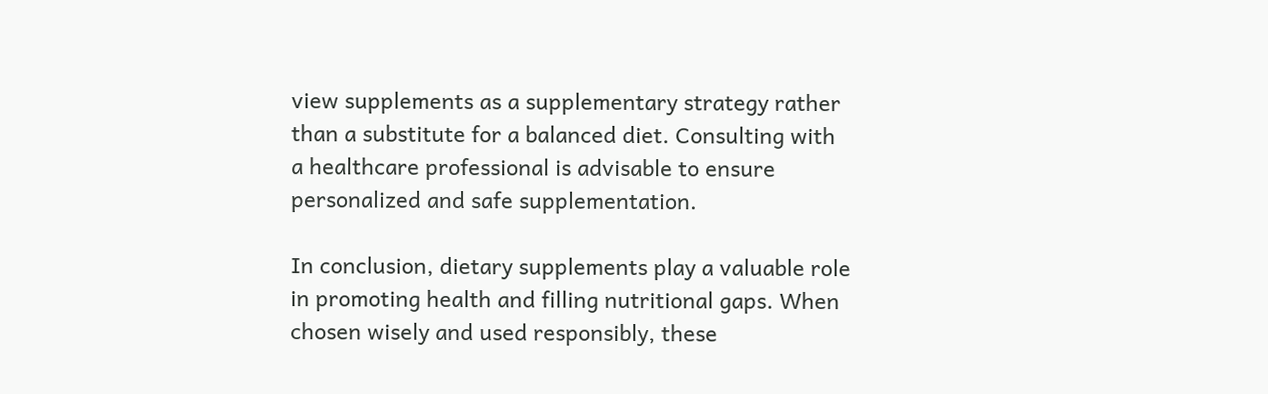view supplements as a supplementary strategy rather than a substitute for a balanced diet. Consulting with a healthcare professional is advisable to ensure personalized and safe supplementation.

In conclusion, dietary supplements play a valuable role in promoting health and filling nutritional gaps. When chosen wisely and used responsibly, these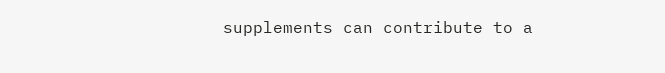supplements can contribute to a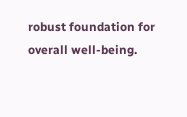robust foundation for overall well-being.